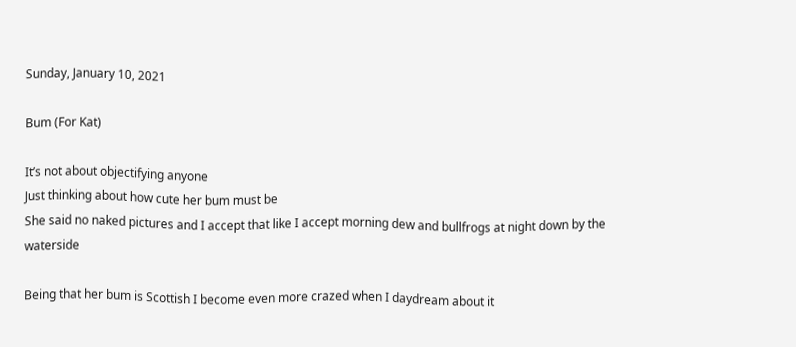Sunday, January 10, 2021

Bum (For Kat)

It’s not about objectifying anyone
Just thinking about how cute her bum must be
She said no naked pictures and I accept that like I accept morning dew and bullfrogs at night down by the waterside

Being that her bum is Scottish I become even more crazed when I daydream about it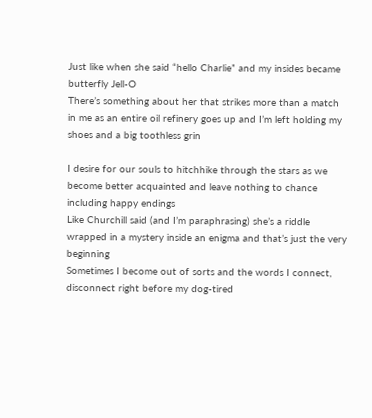Just like when she said “hello Charlie” and my insides became butterfly Jell-O
There’s something about her that strikes more than a match in me as an entire oil refinery goes up and I’m left holding my shoes and a big toothless grin

I desire for our souls to hitchhike through the stars as we become better acquainted and leave nothing to chance including happy endings
Like Churchill said (and I’m paraphrasing) she’s a riddle wrapped in a mystery inside an enigma and that’s just the very beginning
Sometimes I become out of sorts and the words I connect, disconnect right before my dog-tired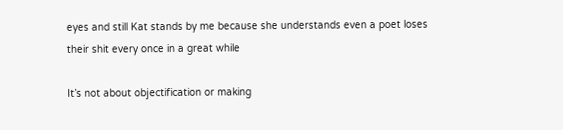eyes and still Kat stands by me because she understands even a poet loses their shit every once in a great while

It’s not about objectification or making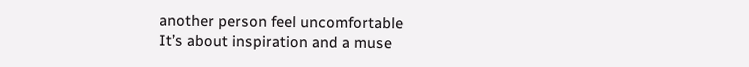another person feel uncomfortable
It’s about inspiration and a muse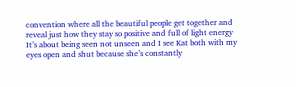convention where all the beautiful people get together and reveal just how they stay so positive and full of light energy
It’s about being seen not unseen and I see Kat both with my eyes open and shut because she’s constantly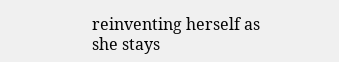reinventing herself as she stays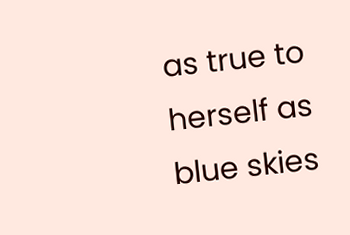as true to herself as blue skies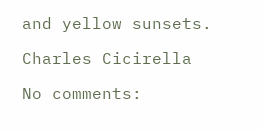and yellow sunsets.

Charles Cicirella

No comments: